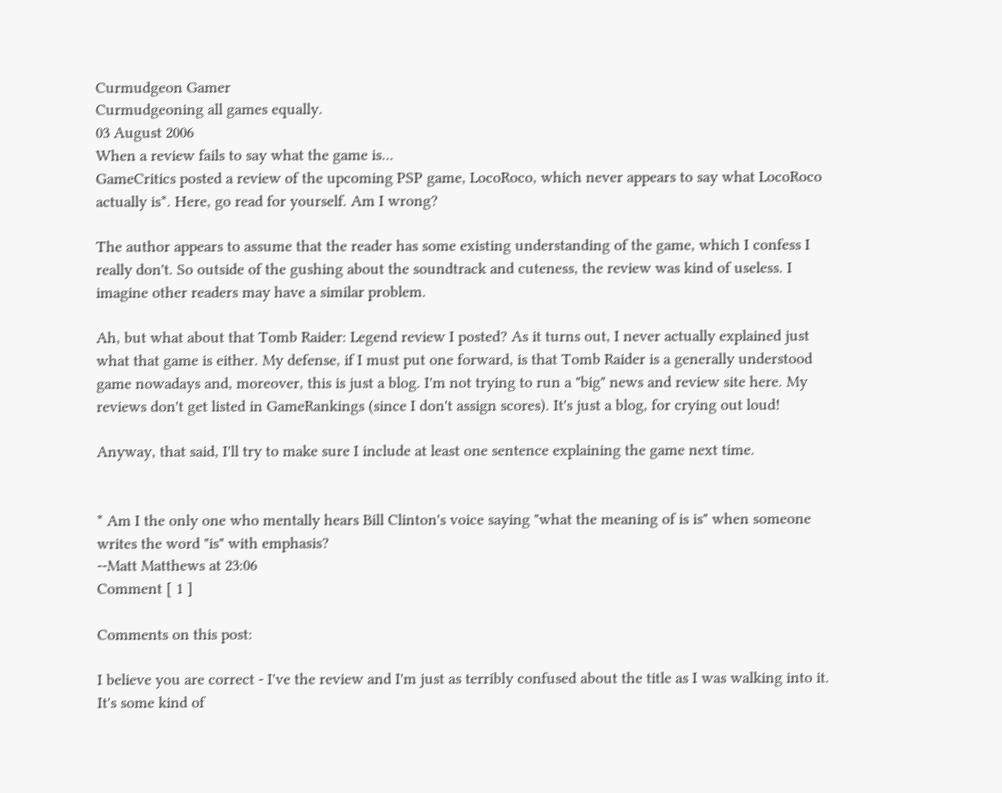Curmudgeon Gamer
Curmudgeoning all games equally.
03 August 2006
When a review fails to say what the game is...
GameCritics posted a review of the upcoming PSP game, LocoRoco, which never appears to say what LocoRoco actually is*. Here, go read for yourself. Am I wrong?

The author appears to assume that the reader has some existing understanding of the game, which I confess I really don't. So outside of the gushing about the soundtrack and cuteness, the review was kind of useless. I imagine other readers may have a similar problem.

Ah, but what about that Tomb Raider: Legend review I posted? As it turns out, I never actually explained just what that game is either. My defense, if I must put one forward, is that Tomb Raider is a generally understood game nowadays and, moreover, this is just a blog. I'm not trying to run a "big" news and review site here. My reviews don't get listed in GameRankings (since I don't assign scores). It's just a blog, for crying out loud!

Anyway, that said, I'll try to make sure I include at least one sentence explaining the game next time.


* Am I the only one who mentally hears Bill Clinton's voice saying "what the meaning of is is" when someone writes the word "is" with emphasis?
--Matt Matthews at 23:06
Comment [ 1 ]

Comments on this post:

I believe you are correct - I've the review and I'm just as terribly confused about the title as I was walking into it. It's some kind of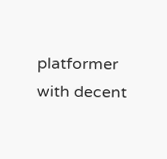platformer with decent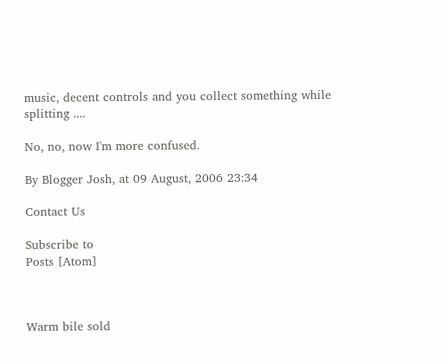music, decent controls and you collect something while splitting ....

No, no, now I'm more confused.

By Blogger Josh, at 09 August, 2006 23:34

Contact Us

Subscribe to
Posts [Atom]



Warm bile sold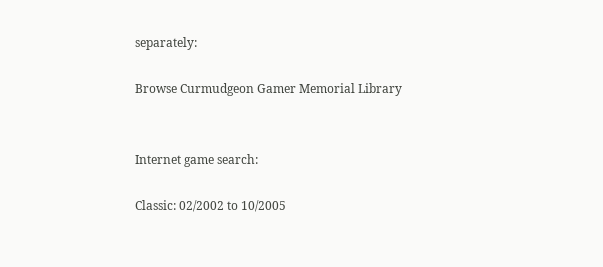separately:

Browse Curmudgeon Gamer Memorial Library


Internet game search:

Classic: 02/2002 to 10/2005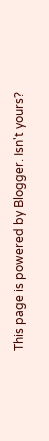This page is powered by Blogger. Isn't yours?